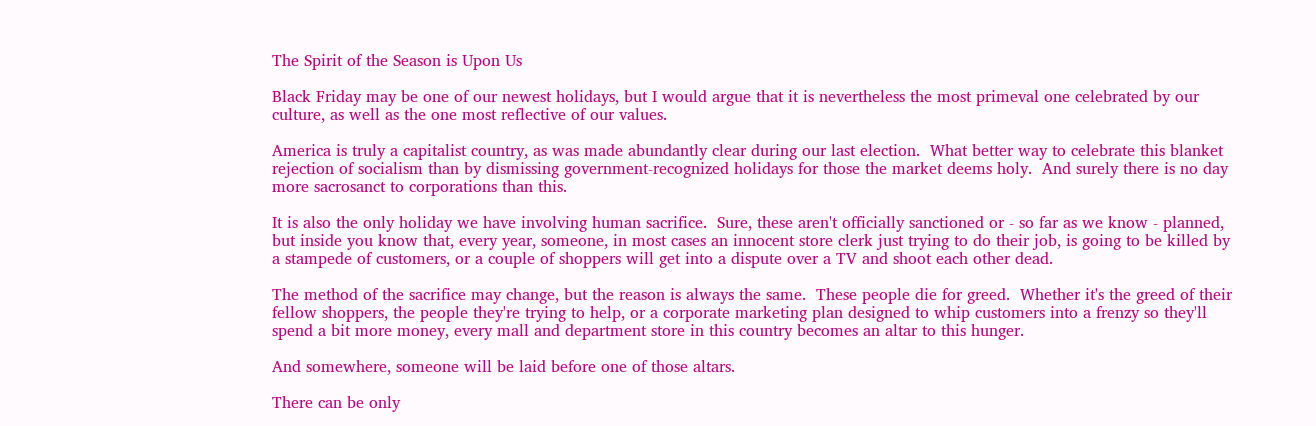The Spirit of the Season is Upon Us

Black Friday may be one of our newest holidays, but I would argue that it is nevertheless the most primeval one celebrated by our culture, as well as the one most reflective of our values.

America is truly a capitalist country, as was made abundantly clear during our last election.  What better way to celebrate this blanket rejection of socialism than by dismissing government-recognized holidays for those the market deems holy.  And surely there is no day more sacrosanct to corporations than this.

It is also the only holiday we have involving human sacrifice.  Sure, these aren't officially sanctioned or - so far as we know - planned, but inside you know that, every year, someone, in most cases an innocent store clerk just trying to do their job, is going to be killed by a stampede of customers, or a couple of shoppers will get into a dispute over a TV and shoot each other dead.

The method of the sacrifice may change, but the reason is always the same.  These people die for greed.  Whether it's the greed of their fellow shoppers, the people they're trying to help, or a corporate marketing plan designed to whip customers into a frenzy so they'll spend a bit more money, every mall and department store in this country becomes an altar to this hunger.

And somewhere, someone will be laid before one of those altars.

There can be only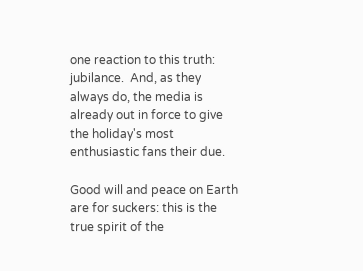one reaction to this truth: jubilance.  And, as they always do, the media is already out in force to give the holiday's most enthusiastic fans their due.

Good will and peace on Earth are for suckers: this is the true spirit of the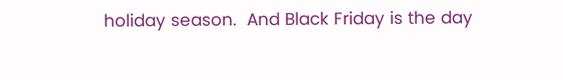holiday season.  And Black Friday is the day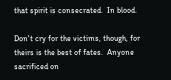that spirit is consecrated.  In blood.

Don't cry for the victims, though, for theirs is the best of fates.  Anyone sacrificed on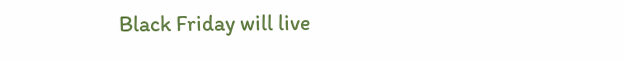Black Friday will live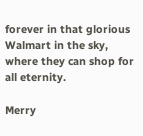forever in that glorious Walmart in the sky, where they can shop for all eternity.

Merry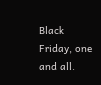Black Friday, one and all.